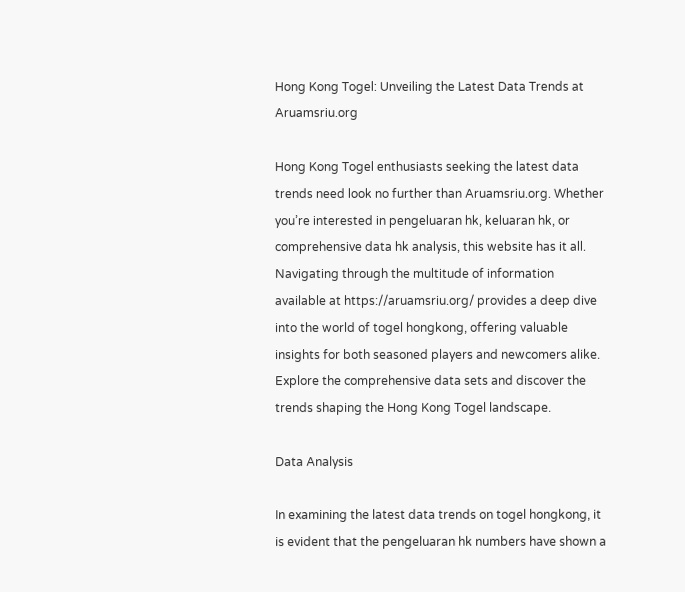Hong Kong Togel: Unveiling the Latest Data Trends at Aruamsriu.org

Hong Kong Togel enthusiasts seeking the latest data trends need look no further than Aruamsriu.org. Whether you’re interested in pengeluaran hk, keluaran hk, or comprehensive data hk analysis, this website has it all. Navigating through the multitude of information available at https://aruamsriu.org/ provides a deep dive into the world of togel hongkong, offering valuable insights for both seasoned players and newcomers alike. Explore the comprehensive data sets and discover the trends shaping the Hong Kong Togel landscape.

Data Analysis

In examining the latest data trends on togel hongkong, it is evident that the pengeluaran hk numbers have shown a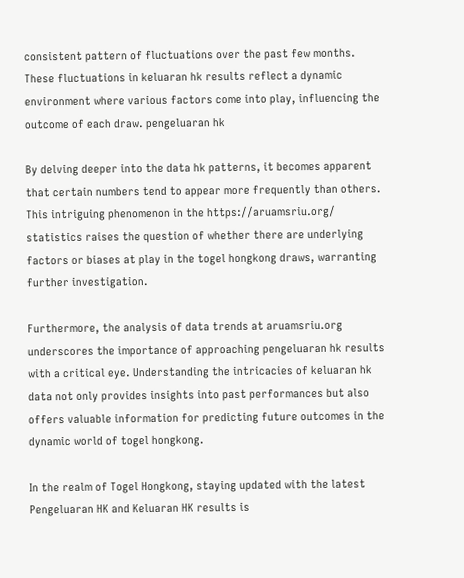consistent pattern of fluctuations over the past few months. These fluctuations in keluaran hk results reflect a dynamic environment where various factors come into play, influencing the outcome of each draw. pengeluaran hk

By delving deeper into the data hk patterns, it becomes apparent that certain numbers tend to appear more frequently than others. This intriguing phenomenon in the https://aruamsriu.org/ statistics raises the question of whether there are underlying factors or biases at play in the togel hongkong draws, warranting further investigation.

Furthermore, the analysis of data trends at aruamsriu.org underscores the importance of approaching pengeluaran hk results with a critical eye. Understanding the intricacies of keluaran hk data not only provides insights into past performances but also offers valuable information for predicting future outcomes in the dynamic world of togel hongkong.

In the realm of Togel Hongkong, staying updated with the latest Pengeluaran HK and Keluaran HK results is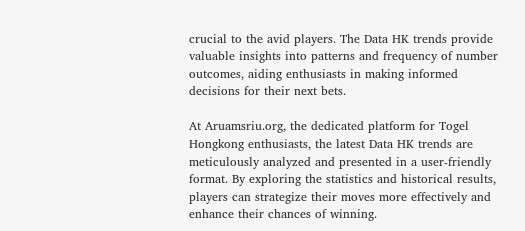crucial to the avid players. The Data HK trends provide valuable insights into patterns and frequency of number outcomes, aiding enthusiasts in making informed decisions for their next bets.

At Aruamsriu.org, the dedicated platform for Togel Hongkong enthusiasts, the latest Data HK trends are meticulously analyzed and presented in a user-friendly format. By exploring the statistics and historical results, players can strategize their moves more effectively and enhance their chances of winning.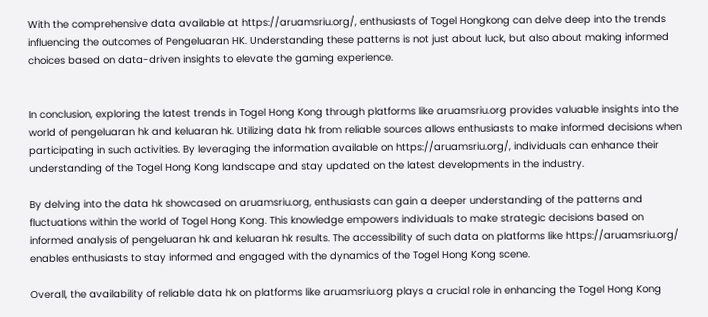With the comprehensive data available at https://aruamsriu.org/, enthusiasts of Togel Hongkong can delve deep into the trends influencing the outcomes of Pengeluaran HK. Understanding these patterns is not just about luck, but also about making informed choices based on data-driven insights to elevate the gaming experience.


In conclusion, exploring the latest trends in Togel Hong Kong through platforms like aruamsriu.org provides valuable insights into the world of pengeluaran hk and keluaran hk. Utilizing data hk from reliable sources allows enthusiasts to make informed decisions when participating in such activities. By leveraging the information available on https://aruamsriu.org/, individuals can enhance their understanding of the Togel Hong Kong landscape and stay updated on the latest developments in the industry.

By delving into the data hk showcased on aruamsriu.org, enthusiasts can gain a deeper understanding of the patterns and fluctuations within the world of Togel Hong Kong. This knowledge empowers individuals to make strategic decisions based on informed analysis of pengeluaran hk and keluaran hk results. The accessibility of such data on platforms like https://aruamsriu.org/ enables enthusiasts to stay informed and engaged with the dynamics of the Togel Hong Kong scene.

Overall, the availability of reliable data hk on platforms like aruamsriu.org plays a crucial role in enhancing the Togel Hong Kong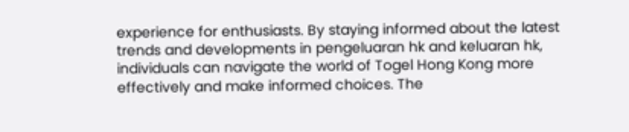experience for enthusiasts. By staying informed about the latest trends and developments in pengeluaran hk and keluaran hk, individuals can navigate the world of Togel Hong Kong more effectively and make informed choices. The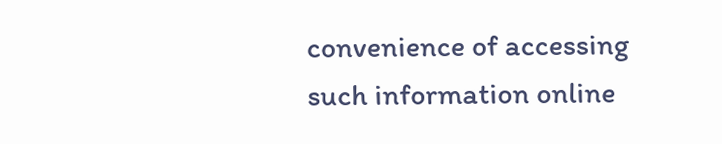convenience of accessing such information online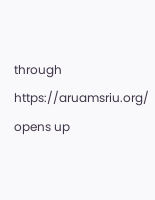through https://aruamsriu.org/ opens up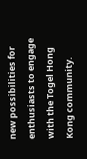new possibilities for enthusiasts to engage with the Togel Hong Kong community.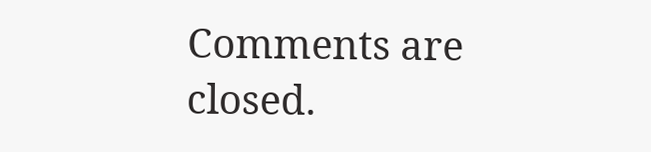Comments are closed.